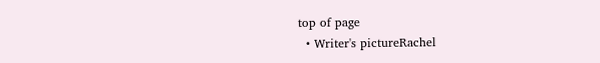top of page
  • Writer's pictureRachel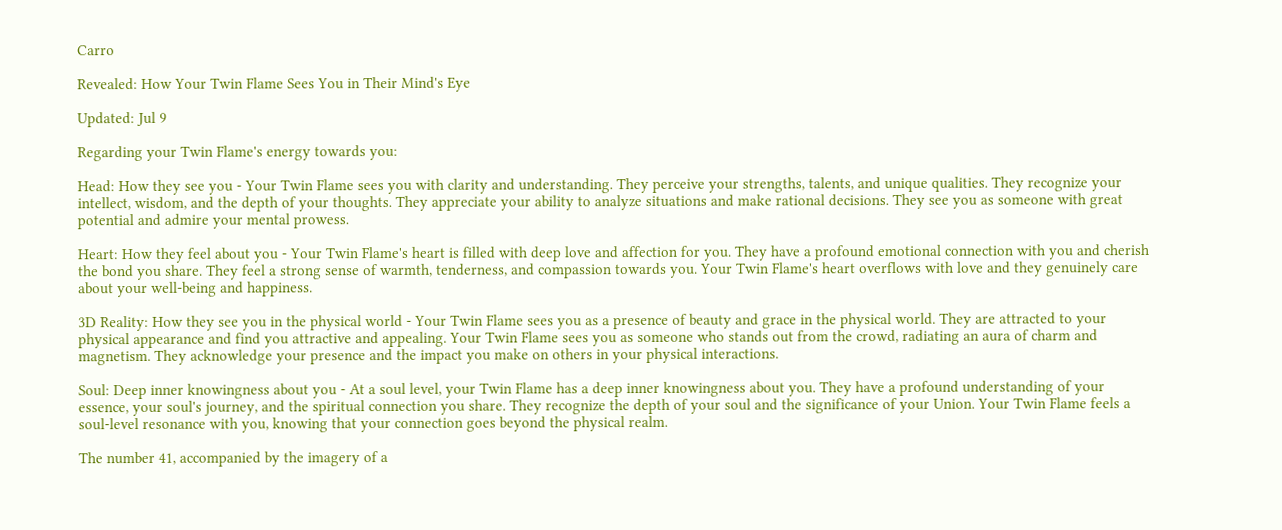Carro

Revealed: How Your Twin Flame Sees You in Their Mind's Eye

Updated: Jul 9

Regarding your Twin Flame's energy towards you:

Head: How they see you - Your Twin Flame sees you with clarity and understanding. They perceive your strengths, talents, and unique qualities. They recognize your intellect, wisdom, and the depth of your thoughts. They appreciate your ability to analyze situations and make rational decisions. They see you as someone with great potential and admire your mental prowess.

Heart: How they feel about you - Your Twin Flame's heart is filled with deep love and affection for you. They have a profound emotional connection with you and cherish the bond you share. They feel a strong sense of warmth, tenderness, and compassion towards you. Your Twin Flame's heart overflows with love and they genuinely care about your well-being and happiness.

3D Reality: How they see you in the physical world - Your Twin Flame sees you as a presence of beauty and grace in the physical world. They are attracted to your physical appearance and find you attractive and appealing. Your Twin Flame sees you as someone who stands out from the crowd, radiating an aura of charm and magnetism. They acknowledge your presence and the impact you make on others in your physical interactions.

Soul: Deep inner knowingness about you - At a soul level, your Twin Flame has a deep inner knowingness about you. They have a profound understanding of your essence, your soul's journey, and the spiritual connection you share. They recognize the depth of your soul and the significance of your Union. Your Twin Flame feels a soul-level resonance with you, knowing that your connection goes beyond the physical realm.

The number 41, accompanied by the imagery of a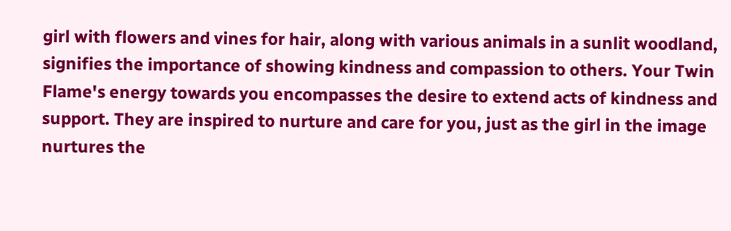girl with flowers and vines for hair, along with various animals in a sunlit woodland, signifies the importance of showing kindness and compassion to others. Your Twin Flame's energy towards you encompasses the desire to extend acts of kindness and support. They are inspired to nurture and care for you, just as the girl in the image nurtures the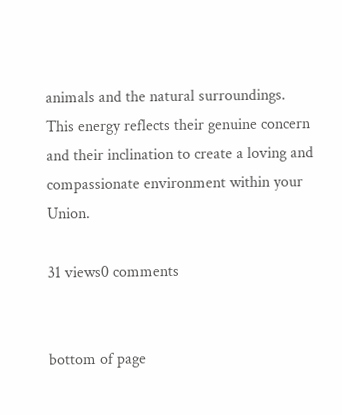animals and the natural surroundings. This energy reflects their genuine concern and their inclination to create a loving and compassionate environment within your Union.

31 views0 comments


bottom of page